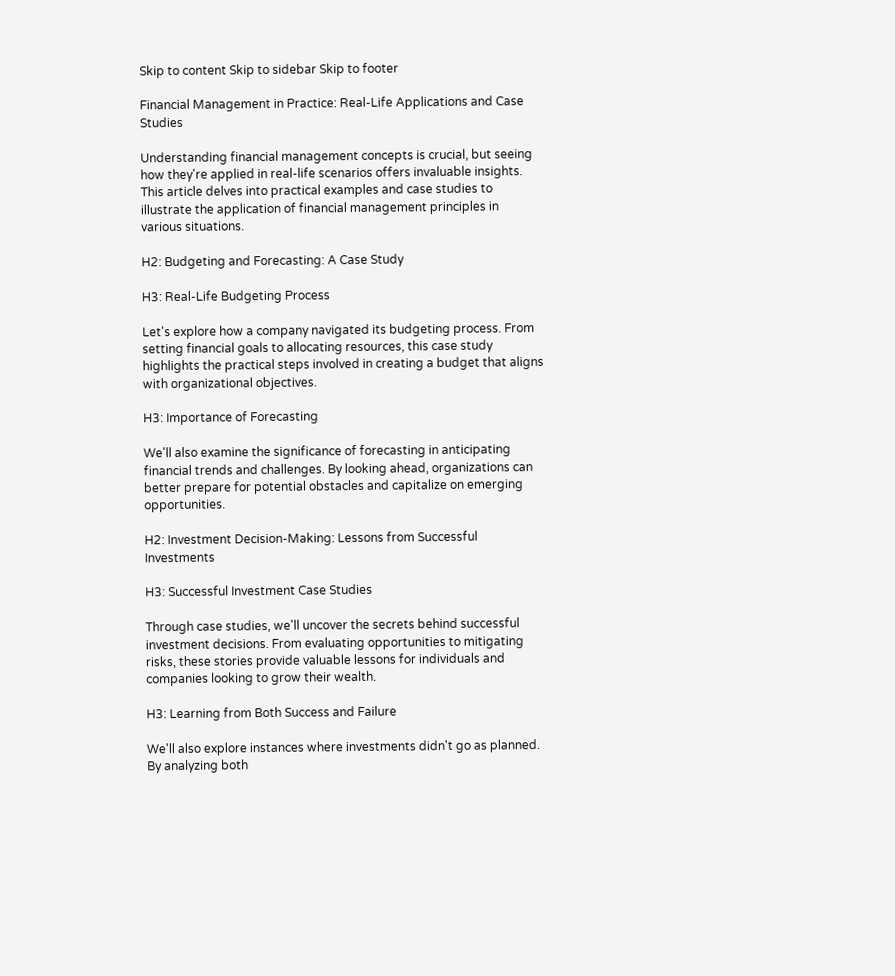Skip to content Skip to sidebar Skip to footer

Financial Management in Practice: Real-Life Applications and Case Studies

Understanding financial management concepts is crucial, but seeing how they're applied in real-life scenarios offers invaluable insights. This article delves into practical examples and case studies to illustrate the application of financial management principles in various situations.

H2: Budgeting and Forecasting: A Case Study

H3: Real-Life Budgeting Process

Let's explore how a company navigated its budgeting process. From setting financial goals to allocating resources, this case study highlights the practical steps involved in creating a budget that aligns with organizational objectives.

H3: Importance of Forecasting

We'll also examine the significance of forecasting in anticipating financial trends and challenges. By looking ahead, organizations can better prepare for potential obstacles and capitalize on emerging opportunities.

H2: Investment Decision-Making: Lessons from Successful Investments

H3: Successful Investment Case Studies

Through case studies, we'll uncover the secrets behind successful investment decisions. From evaluating opportunities to mitigating risks, these stories provide valuable lessons for individuals and companies looking to grow their wealth.

H3: Learning from Both Success and Failure

We'll also explore instances where investments didn't go as planned. By analyzing both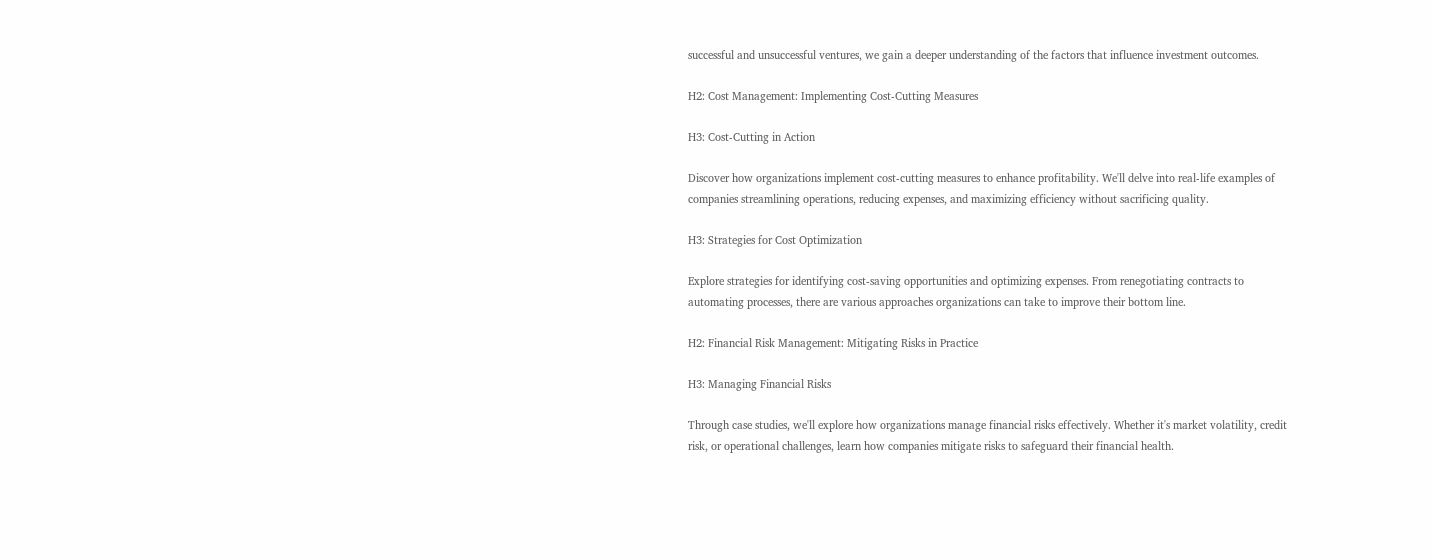successful and unsuccessful ventures, we gain a deeper understanding of the factors that influence investment outcomes.

H2: Cost Management: Implementing Cost-Cutting Measures

H3: Cost-Cutting in Action

Discover how organizations implement cost-cutting measures to enhance profitability. We'll delve into real-life examples of companies streamlining operations, reducing expenses, and maximizing efficiency without sacrificing quality.

H3: Strategies for Cost Optimization

Explore strategies for identifying cost-saving opportunities and optimizing expenses. From renegotiating contracts to automating processes, there are various approaches organizations can take to improve their bottom line.

H2: Financial Risk Management: Mitigating Risks in Practice

H3: Managing Financial Risks

Through case studies, we'll explore how organizations manage financial risks effectively. Whether it's market volatility, credit risk, or operational challenges, learn how companies mitigate risks to safeguard their financial health.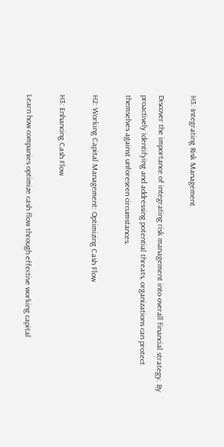H3: Integrating Risk Management

Discover the importance of integrating risk management into overall financial strategy. By proactively identifying and addressing potential threats, organizations can protect themselves against unforeseen circumstances.

H2: Working Capital Management: Optimizing Cash Flow

H3: Enhancing Cash Flow

Learn how companies optimize cash flow through effective working capital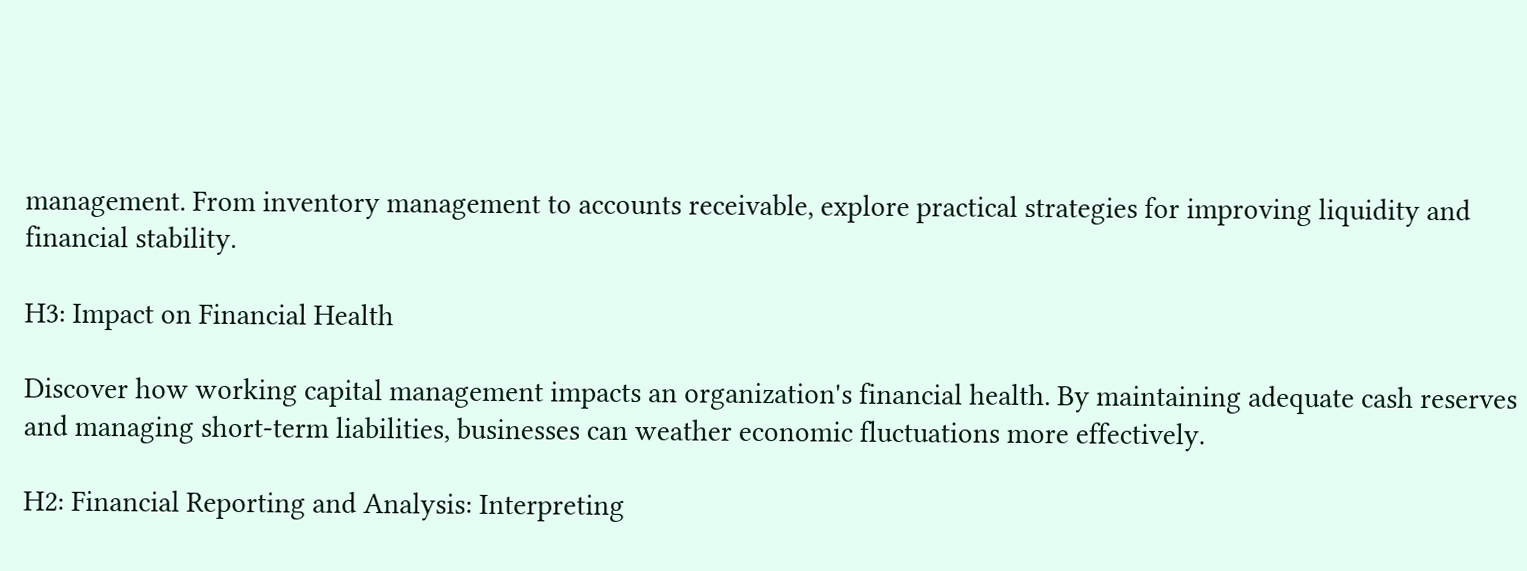management. From inventory management to accounts receivable, explore practical strategies for improving liquidity and financial stability.

H3: Impact on Financial Health

Discover how working capital management impacts an organization's financial health. By maintaining adequate cash reserves and managing short-term liabilities, businesses can weather economic fluctuations more effectively.

H2: Financial Reporting and Analysis: Interpreting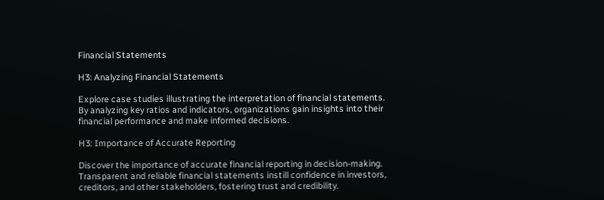Financial Statements

H3: Analyzing Financial Statements

Explore case studies illustrating the interpretation of financial statements. By analyzing key ratios and indicators, organizations gain insights into their financial performance and make informed decisions.

H3: Importance of Accurate Reporting

Discover the importance of accurate financial reporting in decision-making. Transparent and reliable financial statements instill confidence in investors, creditors, and other stakeholders, fostering trust and credibility.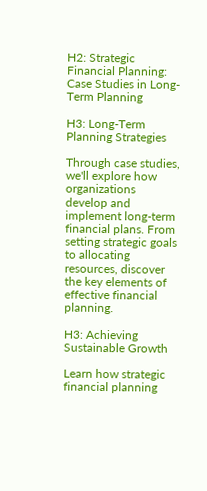H2: Strategic Financial Planning: Case Studies in Long-Term Planning

H3: Long-Term Planning Strategies

Through case studies, we'll explore how organizations develop and implement long-term financial plans. From setting strategic goals to allocating resources, discover the key elements of effective financial planning.

H3: Achieving Sustainable Growth

Learn how strategic financial planning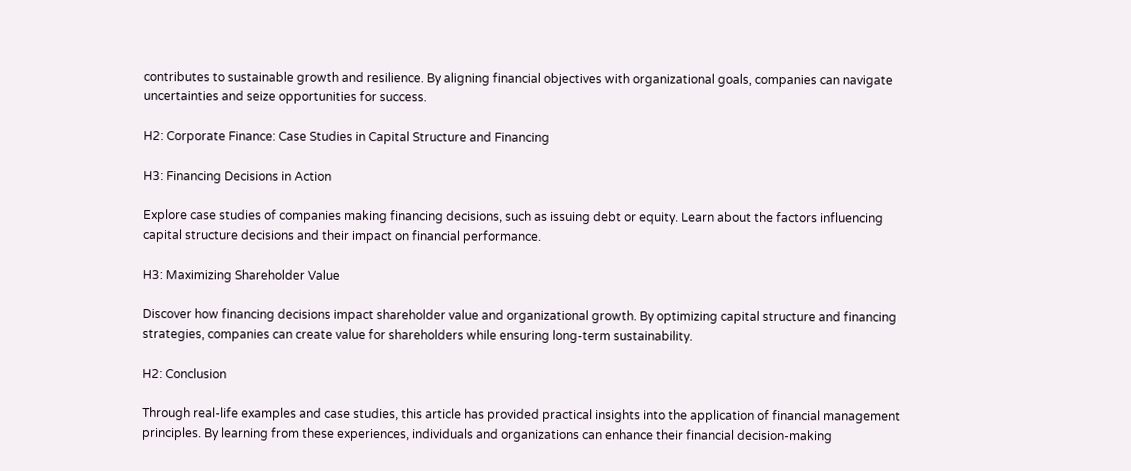contributes to sustainable growth and resilience. By aligning financial objectives with organizational goals, companies can navigate uncertainties and seize opportunities for success.

H2: Corporate Finance: Case Studies in Capital Structure and Financing

H3: Financing Decisions in Action

Explore case studies of companies making financing decisions, such as issuing debt or equity. Learn about the factors influencing capital structure decisions and their impact on financial performance.

H3: Maximizing Shareholder Value

Discover how financing decisions impact shareholder value and organizational growth. By optimizing capital structure and financing strategies, companies can create value for shareholders while ensuring long-term sustainability.

H2: Conclusion

Through real-life examples and case studies, this article has provided practical insights into the application of financial management principles. By learning from these experiences, individuals and organizations can enhance their financial decision-making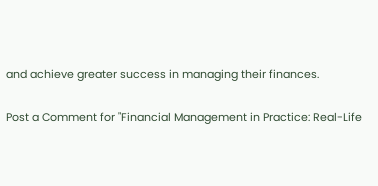and achieve greater success in managing their finances.

Post a Comment for "Financial Management in Practice: Real-Life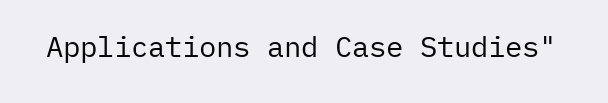Applications and Case Studies"